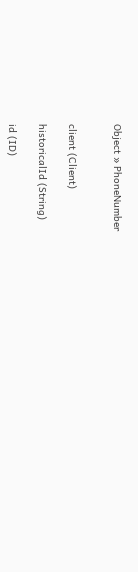Object » PhoneNumber


client (Client)

historicalId (String)

id (ID)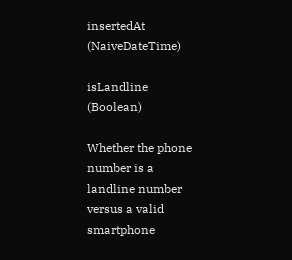insertedAt (NaiveDateTime)

isLandline (Boolean)

Whether the phone number is a landline number versus a valid smartphone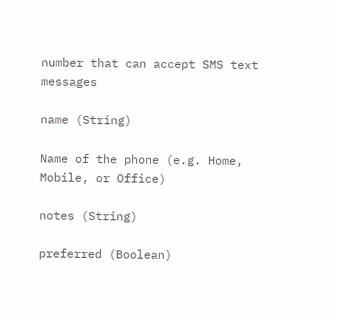number that can accept SMS text messages

name (String)

Name of the phone (e.g. Home, Mobile, or Office)

notes (String)

preferred (Boolean)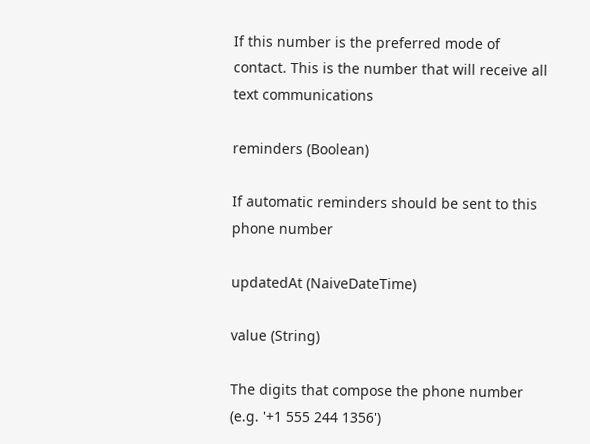If this number is the preferred mode of contact. This is the number that will receive all text communications

reminders (Boolean)

If automatic reminders should be sent to this phone number

updatedAt (NaiveDateTime)

value (String)

The digits that compose the phone number (e.g. '+1 555 244 1356')